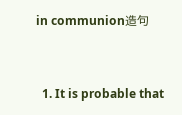in communion造句


  1. It is probable that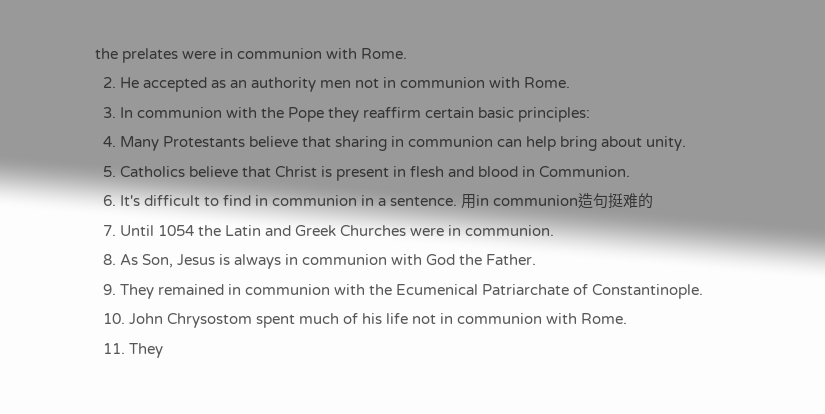the prelates were in communion with Rome.
  2. He accepted as an authority men not in communion with Rome.
  3. In communion with the Pope they reaffirm certain basic principles:
  4. Many Protestants believe that sharing in communion can help bring about unity.
  5. Catholics believe that Christ is present in flesh and blood in Communion.
  6. It's difficult to find in communion in a sentence. 用in communion造句挺难的
  7. Until 1054 the Latin and Greek Churches were in communion.
  8. As Son, Jesus is always in communion with God the Father.
  9. They remained in communion with the Ecumenical Patriarchate of Constantinople.
  10. John Chrysostom spent much of his life not in communion with Rome.
  11. They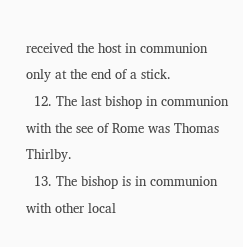received the host in communion only at the end of a stick.
  12. The last bishop in communion with the see of Rome was Thomas Thirlby.
  13. The bishop is in communion with other local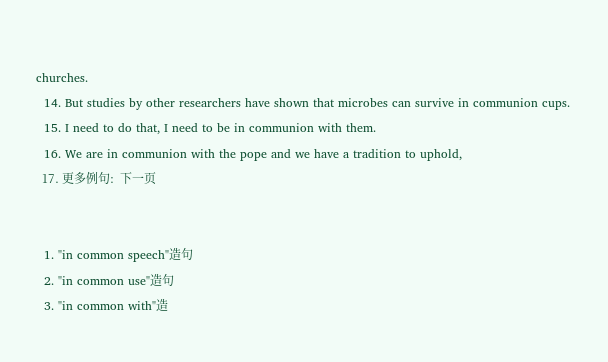churches.
  14. But studies by other researchers have shown that microbes can survive in communion cups.
  15. I need to do that, I need to be in communion with them.
  16. We are in communion with the pope and we have a tradition to uphold,
  17. 更多例句:  下一页


  1. "in common speech"造句
  2. "in common use"造句
  3. "in common with"造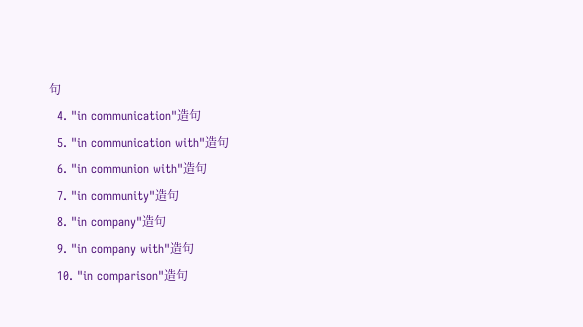句
  4. "in communication"造句
  5. "in communication with"造句
  6. "in communion with"造句
  7. "in community"造句
  8. "in company"造句
  9. "in company with"造句
  10. "in comparison"造句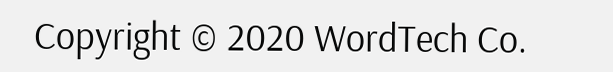Copyright © 2020 WordTech Co.